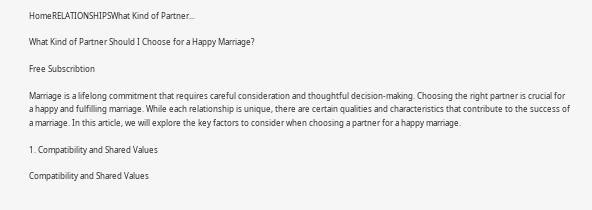HomeRELATIONSHIPSWhat Kind of Partner...

What Kind of Partner Should I Choose for a Happy Marriage?

Free Subscribtion

Marriage is a lifelong commitment that requires careful consideration and thoughtful decision-making. Choosing the right partner is crucial for a happy and fulfilling marriage. While each relationship is unique, there are certain qualities and characteristics that contribute to the success of a marriage. In this article, we will explore the key factors to consider when choosing a partner for a happy marriage.

1. Compatibility and Shared Values

Compatibility and Shared Values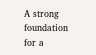A strong foundation for a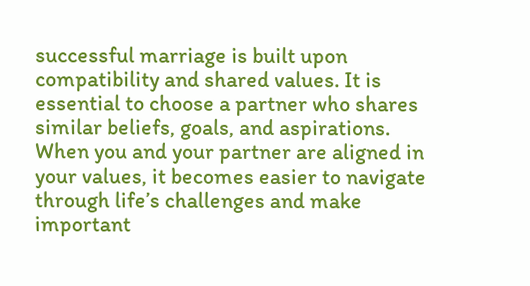successful marriage is built upon compatibility and shared values. It is essential to choose a partner who shares similar beliefs, goals, and aspirations. When you and your partner are aligned in your values, it becomes easier to navigate through life’s challenges and make important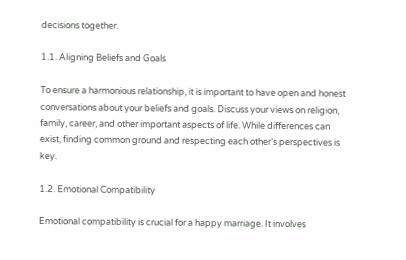decisions together.

1.1. Aligning Beliefs and Goals

To ensure a harmonious relationship, it is important to have open and honest conversations about your beliefs and goals. Discuss your views on religion, family, career, and other important aspects of life. While differences can exist, finding common ground and respecting each other’s perspectives is key.

1.2. Emotional Compatibility

Emotional compatibility is crucial for a happy marriage. It involves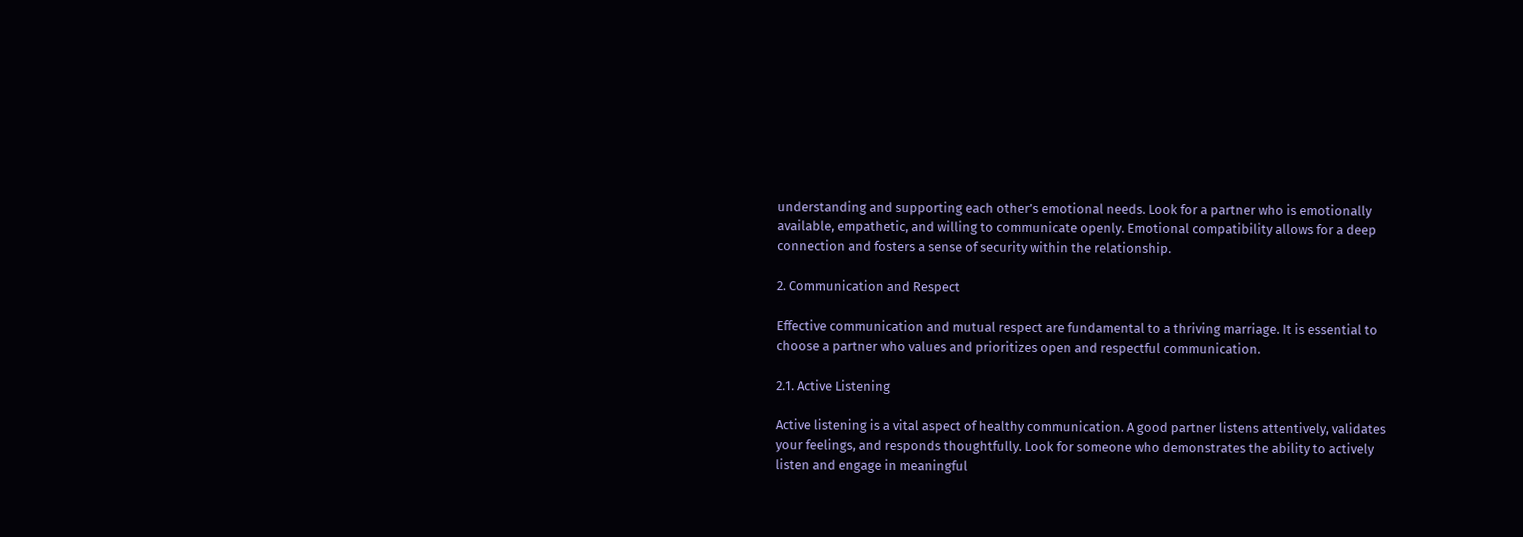understanding and supporting each other’s emotional needs. Look for a partner who is emotionally available, empathetic, and willing to communicate openly. Emotional compatibility allows for a deep connection and fosters a sense of security within the relationship.

2. Communication and Respect

Effective communication and mutual respect are fundamental to a thriving marriage. It is essential to choose a partner who values and prioritizes open and respectful communication.

2.1. Active Listening

Active listening is a vital aspect of healthy communication. A good partner listens attentively, validates your feelings, and responds thoughtfully. Look for someone who demonstrates the ability to actively listen and engage in meaningful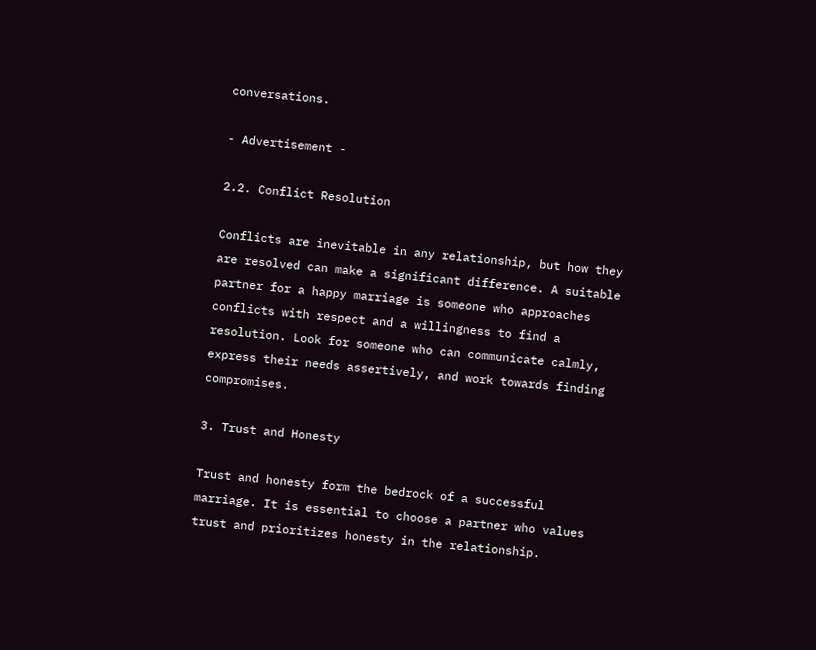conversations.

- Advertisement -

2.2. Conflict Resolution

Conflicts are inevitable in any relationship, but how they are resolved can make a significant difference. A suitable partner for a happy marriage is someone who approaches conflicts with respect and a willingness to find a resolution. Look for someone who can communicate calmly, express their needs assertively, and work towards finding compromises.

3. Trust and Honesty

Trust and honesty form the bedrock of a successful marriage. It is essential to choose a partner who values trust and prioritizes honesty in the relationship.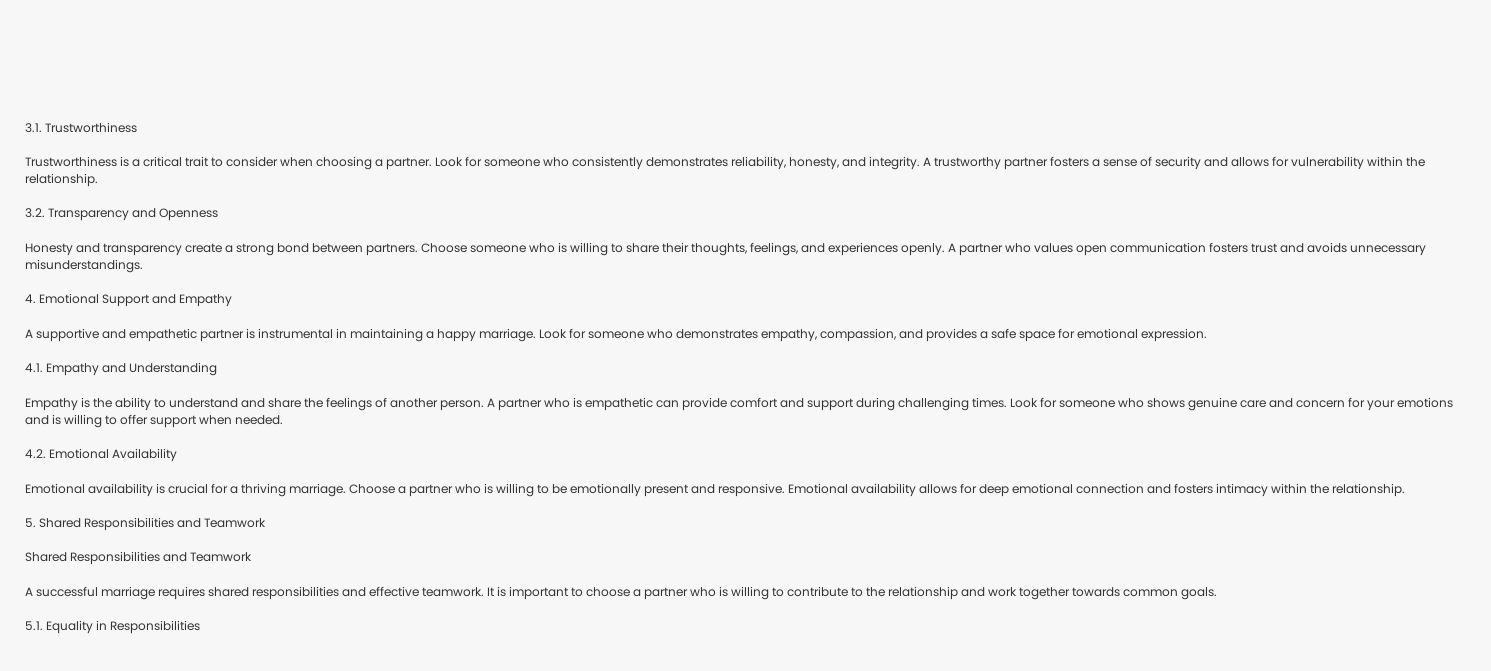3.1. Trustworthiness

Trustworthiness is a critical trait to consider when choosing a partner. Look for someone who consistently demonstrates reliability, honesty, and integrity. A trustworthy partner fosters a sense of security and allows for vulnerability within the relationship.

3.2. Transparency and Openness

Honesty and transparency create a strong bond between partners. Choose someone who is willing to share their thoughts, feelings, and experiences openly. A partner who values open communication fosters trust and avoids unnecessary misunderstandings.

4. Emotional Support and Empathy

A supportive and empathetic partner is instrumental in maintaining a happy marriage. Look for someone who demonstrates empathy, compassion, and provides a safe space for emotional expression.

4.1. Empathy and Understanding

Empathy is the ability to understand and share the feelings of another person. A partner who is empathetic can provide comfort and support during challenging times. Look for someone who shows genuine care and concern for your emotions and is willing to offer support when needed.

4.2. Emotional Availability

Emotional availability is crucial for a thriving marriage. Choose a partner who is willing to be emotionally present and responsive. Emotional availability allows for deep emotional connection and fosters intimacy within the relationship.

5. Shared Responsibilities and Teamwork

Shared Responsibilities and Teamwork

A successful marriage requires shared responsibilities and effective teamwork. It is important to choose a partner who is willing to contribute to the relationship and work together towards common goals.

5.1. Equality in Responsibilities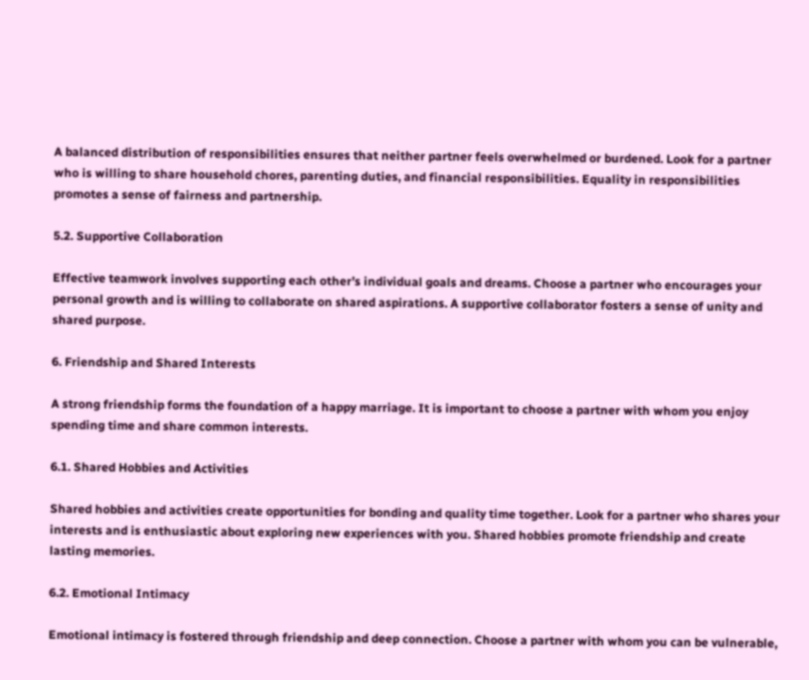A balanced distribution of responsibilities ensures that neither partner feels overwhelmed or burdened. Look for a partner who is willing to share household chores, parenting duties, and financial responsibilities. Equality in responsibilities promotes a sense of fairness and partnership.

5.2. Supportive Collaboration

Effective teamwork involves supporting each other’s individual goals and dreams. Choose a partner who encourages your personal growth and is willing to collaborate on shared aspirations. A supportive collaborator fosters a sense of unity and shared purpose.

6. Friendship and Shared Interests

A strong friendship forms the foundation of a happy marriage. It is important to choose a partner with whom you enjoy spending time and share common interests.

6.1. Shared Hobbies and Activities

Shared hobbies and activities create opportunities for bonding and quality time together. Look for a partner who shares your interests and is enthusiastic about exploring new experiences with you. Shared hobbies promote friendship and create lasting memories.

6.2. Emotional Intimacy

Emotional intimacy is fostered through friendship and deep connection. Choose a partner with whom you can be vulnerable,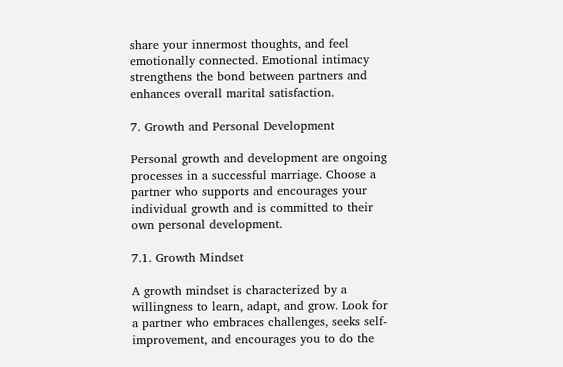share your innermost thoughts, and feel emotionally connected. Emotional intimacy strengthens the bond between partners and enhances overall marital satisfaction.

7. Growth and Personal Development

Personal growth and development are ongoing processes in a successful marriage. Choose a partner who supports and encourages your individual growth and is committed to their own personal development.

7.1. Growth Mindset

A growth mindset is characterized by a willingness to learn, adapt, and grow. Look for a partner who embraces challenges, seeks self-improvement, and encourages you to do the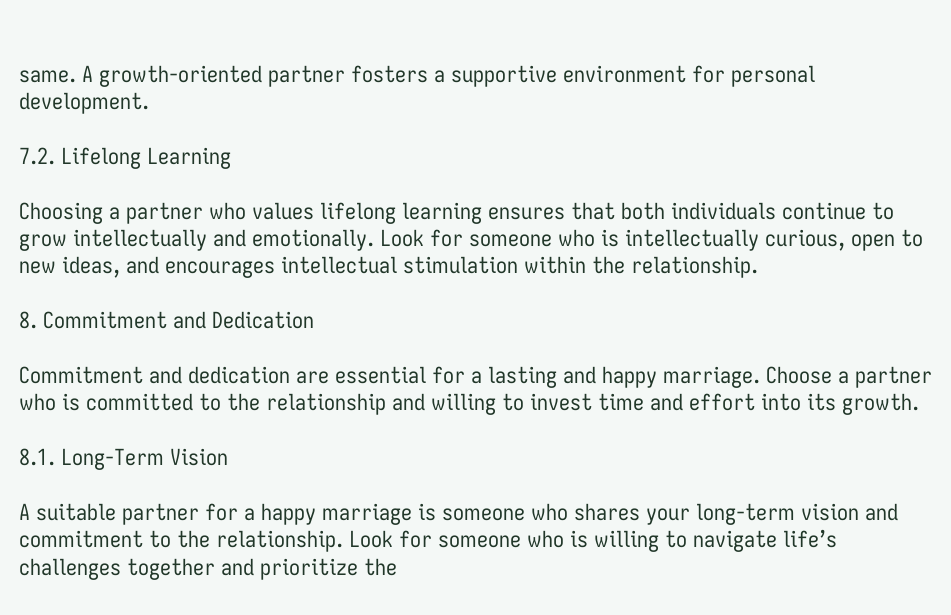same. A growth-oriented partner fosters a supportive environment for personal development.

7.2. Lifelong Learning

Choosing a partner who values lifelong learning ensures that both individuals continue to grow intellectually and emotionally. Look for someone who is intellectually curious, open to new ideas, and encourages intellectual stimulation within the relationship.

8. Commitment and Dedication

Commitment and dedication are essential for a lasting and happy marriage. Choose a partner who is committed to the relationship and willing to invest time and effort into its growth.

8.1. Long-Term Vision

A suitable partner for a happy marriage is someone who shares your long-term vision and commitment to the relationship. Look for someone who is willing to navigate life’s challenges together and prioritize the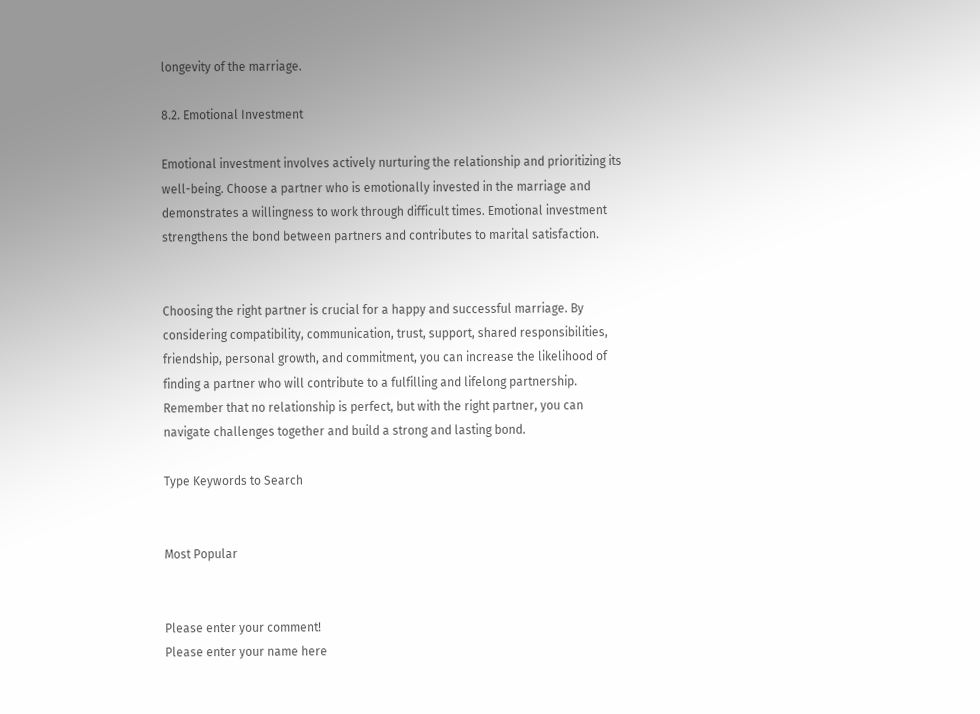longevity of the marriage.

8.2. Emotional Investment

Emotional investment involves actively nurturing the relationship and prioritizing its well-being. Choose a partner who is emotionally invested in the marriage and demonstrates a willingness to work through difficult times. Emotional investment strengthens the bond between partners and contributes to marital satisfaction.


Choosing the right partner is crucial for a happy and successful marriage. By considering compatibility, communication, trust, support, shared responsibilities, friendship, personal growth, and commitment, you can increase the likelihood of finding a partner who will contribute to a fulfilling and lifelong partnership. Remember that no relationship is perfect, but with the right partner, you can navigate challenges together and build a strong and lasting bond.

Type Keywords to Search


Most Popular


Please enter your comment!
Please enter your name here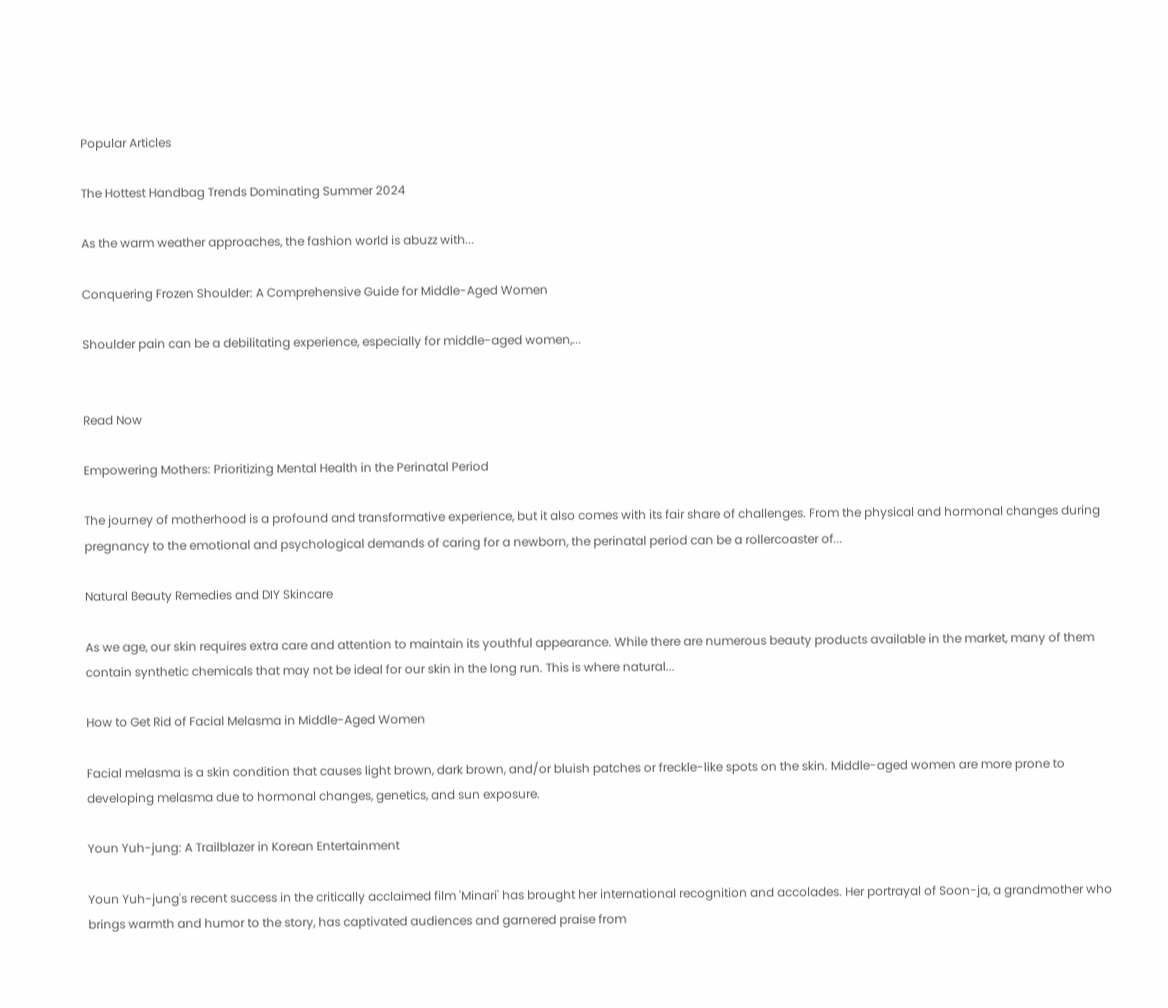Popular Articles

The Hottest Handbag Trends Dominating Summer 2024

As the warm weather approaches, the fashion world is abuzz with...

Conquering Frozen Shoulder: A Comprehensive Guide for Middle-Aged Women

Shoulder pain can be a debilitating experience, especially for middle-aged women,...


Read Now

Empowering Mothers: Prioritizing Mental Health in the Perinatal Period

The journey of motherhood is a profound and transformative experience, but it also comes with its fair share of challenges. From the physical and hormonal changes during pregnancy to the emotional and psychological demands of caring for a newborn, the perinatal period can be a rollercoaster of...

Natural Beauty Remedies and DIY Skincare

As we age, our skin requires extra care and attention to maintain its youthful appearance. While there are numerous beauty products available in the market, many of them contain synthetic chemicals that may not be ideal for our skin in the long run. This is where natural...

How to Get Rid of Facial Melasma in Middle-Aged Women

Facial melasma is a skin condition that causes light brown, dark brown, and/or bluish patches or freckle-like spots on the skin. Middle-aged women are more prone to developing melasma due to hormonal changes, genetics, and sun exposure.

Youn Yuh-jung: A Trailblazer in Korean Entertainment

Youn Yuh-jung's recent success in the critically acclaimed film 'Minari' has brought her international recognition and accolades. Her portrayal of Soon-ja, a grandmother who brings warmth and humor to the story, has captivated audiences and garnered praise from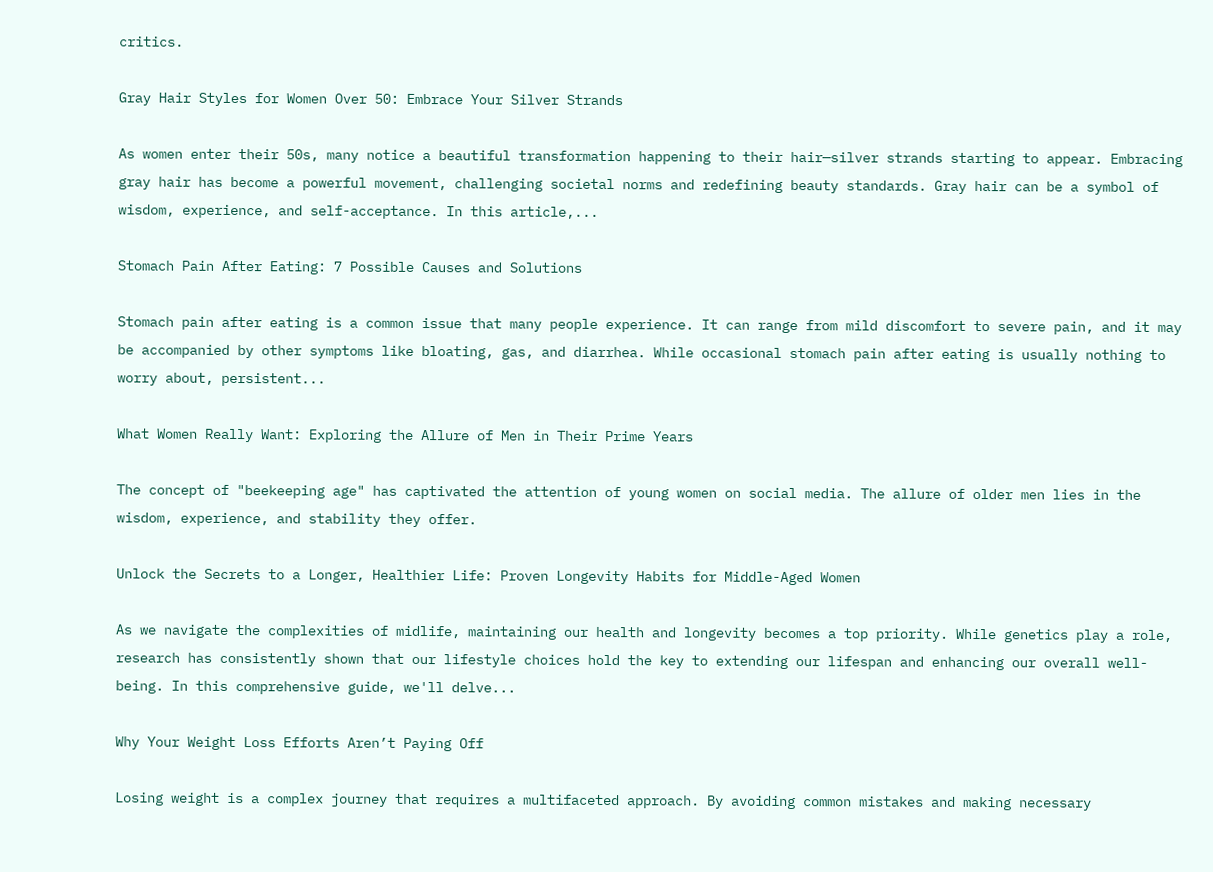critics.

Gray Hair Styles for Women Over 50: Embrace Your Silver Strands

As women enter their 50s, many notice a beautiful transformation happening to their hair—silver strands starting to appear. Embracing gray hair has become a powerful movement, challenging societal norms and redefining beauty standards. Gray hair can be a symbol of wisdom, experience, and self-acceptance. In this article,...

Stomach Pain After Eating: 7 Possible Causes and Solutions

Stomach pain after eating is a common issue that many people experience. It can range from mild discomfort to severe pain, and it may be accompanied by other symptoms like bloating, gas, and diarrhea. While occasional stomach pain after eating is usually nothing to worry about, persistent...

What Women Really Want: Exploring the Allure of Men in Their Prime Years

The concept of "beekeeping age" has captivated the attention of young women on social media. The allure of older men lies in the wisdom, experience, and stability they offer.

Unlock the Secrets to a Longer, Healthier Life: Proven Longevity Habits for Middle-Aged Women

As we navigate the complexities of midlife, maintaining our health and longevity becomes a top priority. While genetics play a role, research has consistently shown that our lifestyle choices hold the key to extending our lifespan and enhancing our overall well-being. In this comprehensive guide, we'll delve...

Why Your Weight Loss Efforts Aren’t Paying Off

Losing weight is a complex journey that requires a multifaceted approach. By avoiding common mistakes and making necessary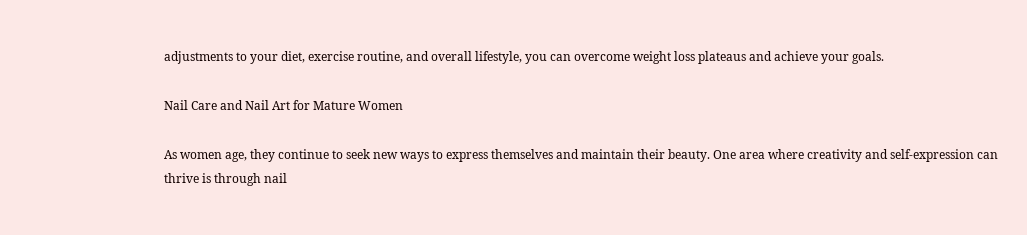adjustments to your diet, exercise routine, and overall lifestyle, you can overcome weight loss plateaus and achieve your goals.

Nail Care and Nail Art for Mature Women

As women age, they continue to seek new ways to express themselves and maintain their beauty. One area where creativity and self-expression can thrive is through nail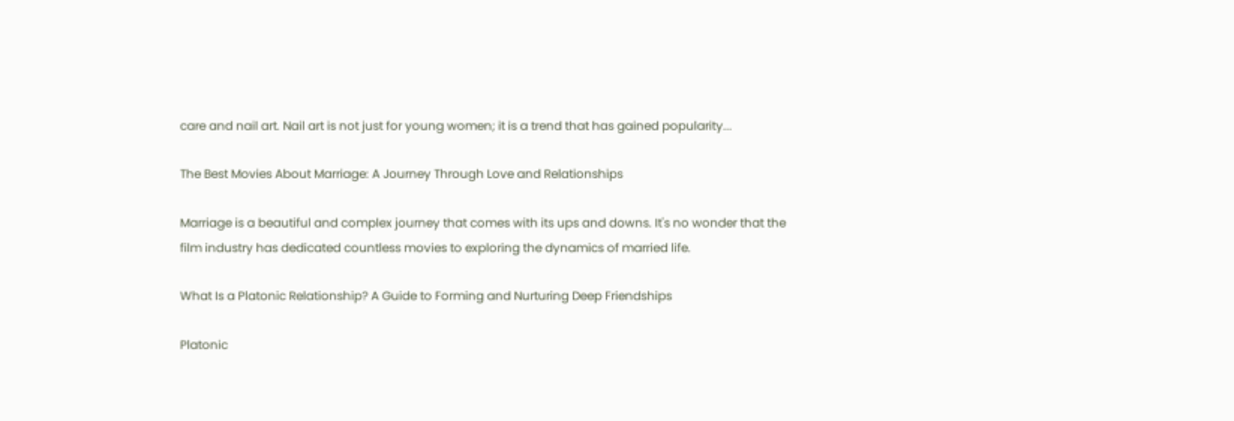care and nail art. Nail art is not just for young women; it is a trend that has gained popularity...

The Best Movies About Marriage: A Journey Through Love and Relationships

Marriage is a beautiful and complex journey that comes with its ups and downs. It's no wonder that the film industry has dedicated countless movies to exploring the dynamics of married life.

What Is a Platonic Relationship? A Guide to Forming and Nurturing Deep Friendships

Platonic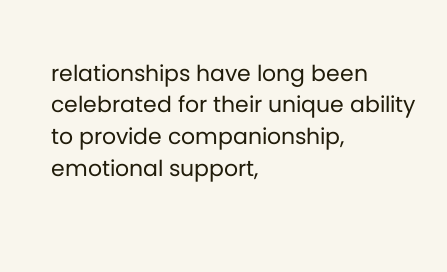relationships have long been celebrated for their unique ability to provide companionship, emotional support,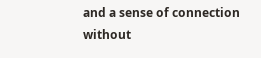and a sense of connection without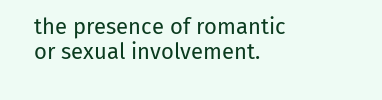the presence of romantic or sexual involvement.